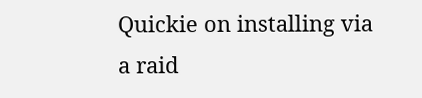Quickie on installing via a raid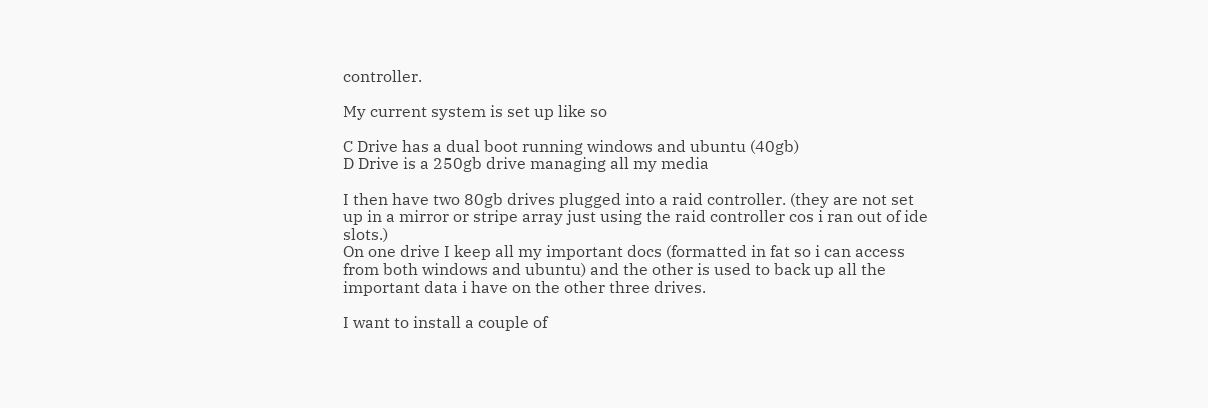controller.

My current system is set up like so

C Drive has a dual boot running windows and ubuntu (40gb)
D Drive is a 250gb drive managing all my media

I then have two 80gb drives plugged into a raid controller. (they are not set up in a mirror or stripe array just using the raid controller cos i ran out of ide slots.)
On one drive I keep all my important docs (formatted in fat so i can access from both windows and ubuntu) and the other is used to back up all the important data i have on the other three drives.

I want to install a couple of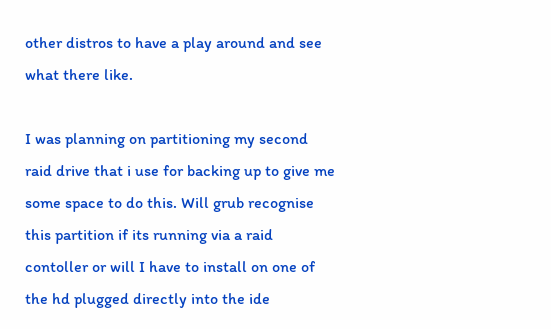other distros to have a play around and see what there like.

I was planning on partitioning my second raid drive that i use for backing up to give me some space to do this. Will grub recognise this partition if its running via a raid contoller or will I have to install on one of the hd plugged directly into the ide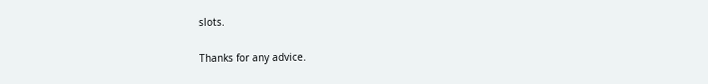slots.

Thanks for any advice.